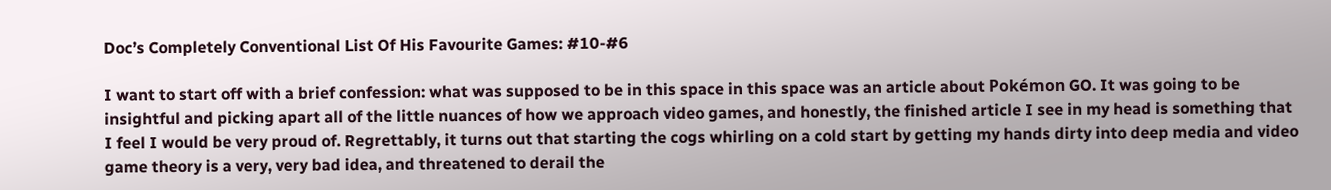Doc’s Completely Conventional List Of His Favourite Games: #10-#6

I want to start off with a brief confession: what was supposed to be in this space in this space was an article about Pokémon GO. It was going to be insightful and picking apart all of the little nuances of how we approach video games, and honestly, the finished article I see in my head is something that I feel I would be very proud of. Regrettably, it turns out that starting the cogs whirling on a cold start by getting my hands dirty into deep media and video game theory is a very, very bad idea, and threatened to derail the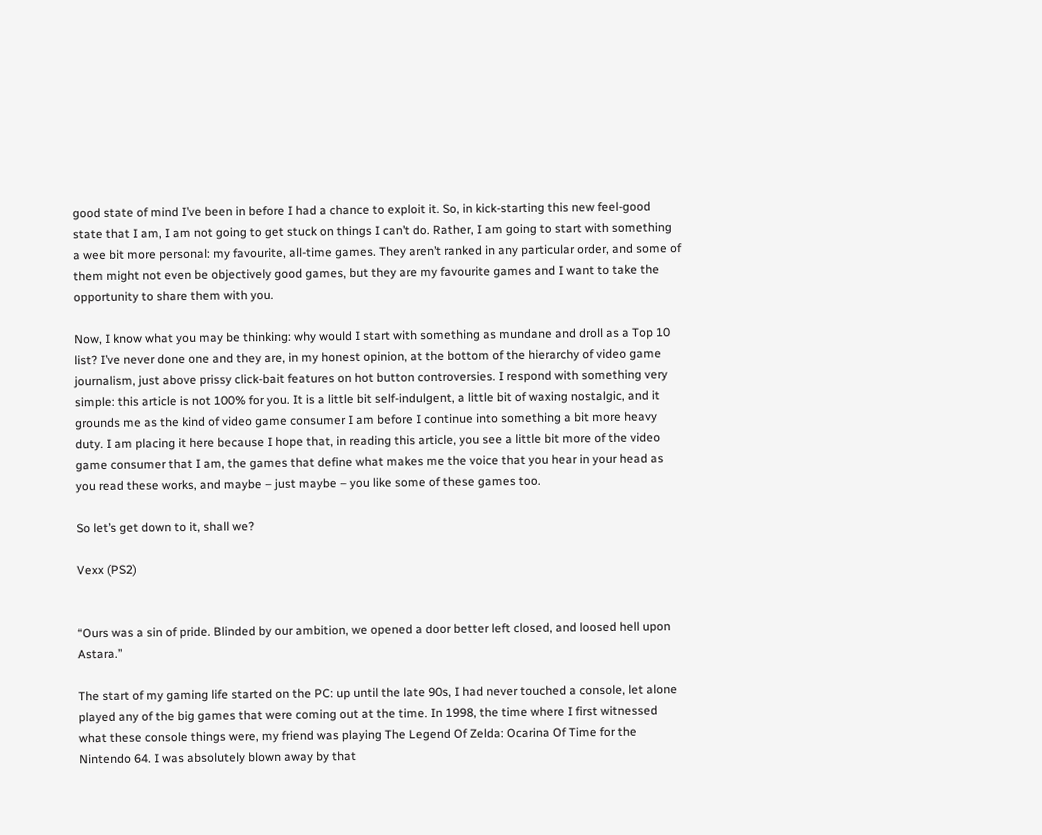good state of mind I’ve been in before I had a chance to exploit it. So, in kick-starting this new feel-good state that I am, I am not going to get stuck on things I can’t do. Rather, I am going to start with something a wee bit more personal: my favourite, all-time games. They aren’t ranked in any particular order, and some of them might not even be objectively good games, but they are my favourite games and I want to take the opportunity to share them with you.

Now, I know what you may be thinking: why would I start with something as mundane and droll as a Top 10 list? I’ve never done one and they are, in my honest opinion, at the bottom of the hierarchy of video game journalism, just above prissy click-bait features on hot button controversies. I respond with something very simple: this article is not 100% for you. It is a little bit self-indulgent, a little bit of waxing nostalgic, and it grounds me as the kind of video game consumer I am before I continue into something a bit more heavy duty. I am placing it here because I hope that, in reading this article, you see a little bit more of the video game consumer that I am, the games that define what makes me the voice that you hear in your head as you read these works, and maybe – just maybe – you like some of these games too.

So let’s get down to it, shall we?

Vexx (PS2)


“Ours was a sin of pride. Blinded by our ambition, we opened a door better left closed, and loosed hell upon Astara.”

The start of my gaming life started on the PC: up until the late 90s, I had never touched a console, let alone played any of the big games that were coming out at the time. In 1998, the time where I first witnessed what these console things were, my friend was playing The Legend Of Zelda: Ocarina Of Time for the Nintendo 64. I was absolutely blown away by that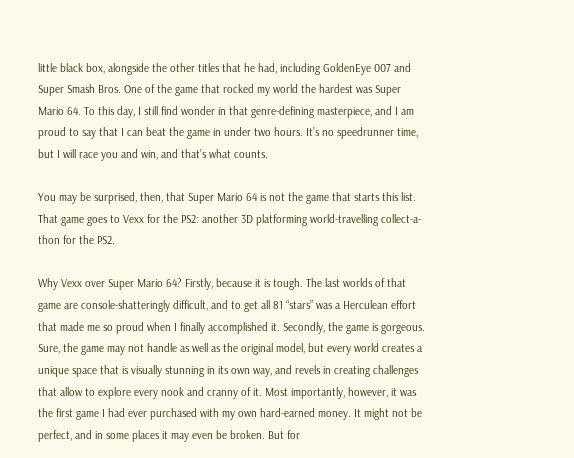little black box, alongside the other titles that he had, including GoldenEye 007 and Super Smash Bros. One of the game that rocked my world the hardest was Super Mario 64. To this day, I still find wonder in that genre-defining masterpiece, and I am proud to say that I can beat the game in under two hours. It’s no speedrunner time, but I will race you and win, and that’s what counts.

You may be surprised, then, that Super Mario 64 is not the game that starts this list. That game goes to Vexx for the PS2: another 3D platforming world-travelling collect-a-thon for the PS2.

Why Vexx over Super Mario 64? Firstly, because it is tough. The last worlds of that game are console-shatteringly difficult, and to get all 81 “stars” was a Herculean effort that made me so proud when I finally accomplished it. Secondly, the game is gorgeous. Sure, the game may not handle as well as the original model, but every world creates a unique space that is visually stunning in its own way, and revels in creating challenges that allow to explore every nook and cranny of it. Most importantly, however, it was the first game I had ever purchased with my own hard-earned money. It might not be perfect, and in some places it may even be broken. But for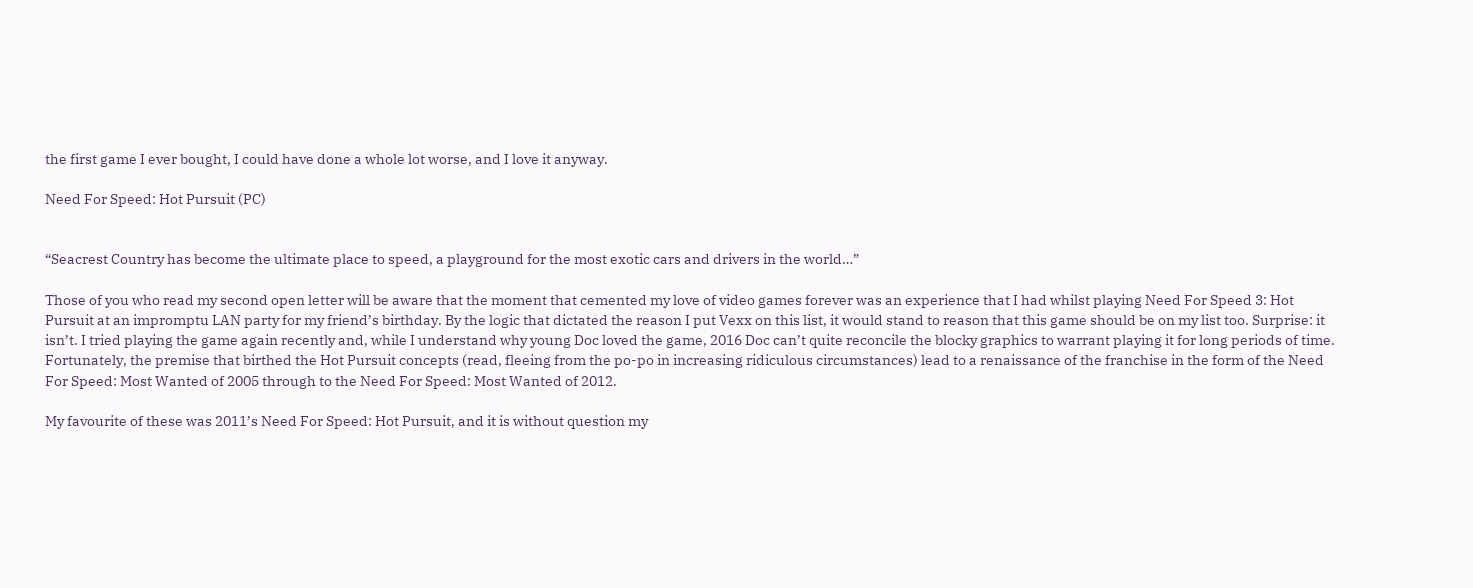the first game I ever bought, I could have done a whole lot worse, and I love it anyway.

Need For Speed: Hot Pursuit (PC)


“Seacrest Country has become the ultimate place to speed, a playground for the most exotic cars and drivers in the world…”

Those of you who read my second open letter will be aware that the moment that cemented my love of video games forever was an experience that I had whilst playing Need For Speed 3: Hot Pursuit at an impromptu LAN party for my friend’s birthday. By the logic that dictated the reason I put Vexx on this list, it would stand to reason that this game should be on my list too. Surprise: it isn’t. I tried playing the game again recently and, while I understand why young Doc loved the game, 2016 Doc can’t quite reconcile the blocky graphics to warrant playing it for long periods of time. Fortunately, the premise that birthed the Hot Pursuit concepts (read, fleeing from the po-po in increasing ridiculous circumstances) lead to a renaissance of the franchise in the form of the Need For Speed: Most Wanted of 2005 through to the Need For Speed: Most Wanted of 2012.

My favourite of these was 2011’s Need For Speed: Hot Pursuit, and it is without question my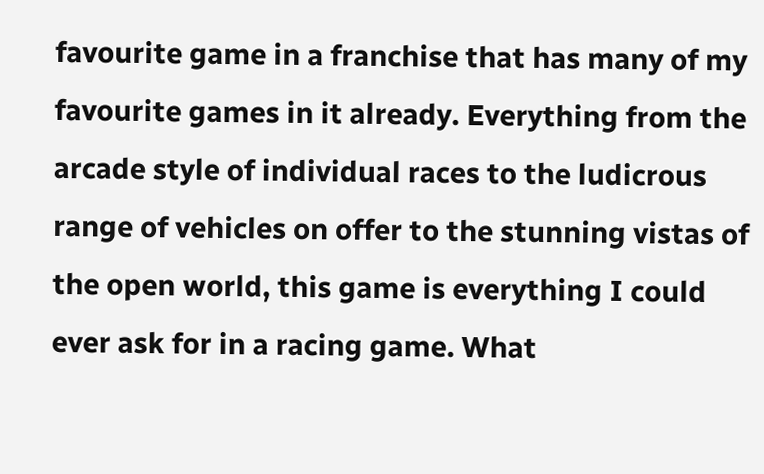favourite game in a franchise that has many of my favourite games in it already. Everything from the arcade style of individual races to the ludicrous range of vehicles on offer to the stunning vistas of the open world, this game is everything I could ever ask for in a racing game. What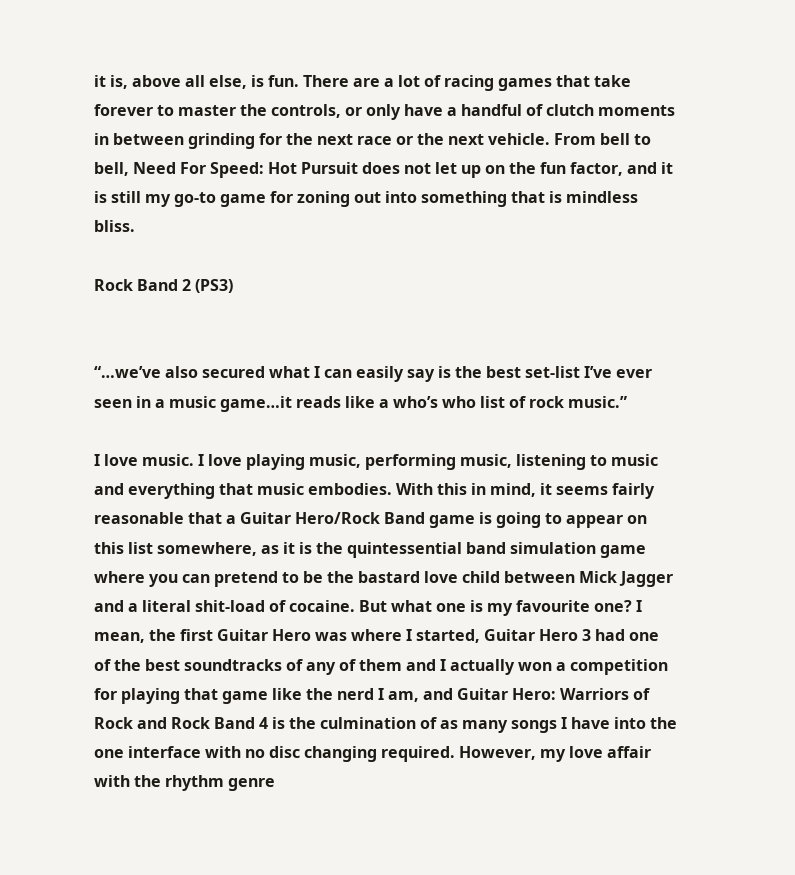it is, above all else, is fun. There are a lot of racing games that take forever to master the controls, or only have a handful of clutch moments in between grinding for the next race or the next vehicle. From bell to bell, Need For Speed: Hot Pursuit does not let up on the fun factor, and it is still my go-to game for zoning out into something that is mindless bliss.

Rock Band 2 (PS3)


“…we’ve also secured what I can easily say is the best set-list I’ve ever seen in a music game…it reads like a who’s who list of rock music.”

I love music. I love playing music, performing music, listening to music and everything that music embodies. With this in mind, it seems fairly reasonable that a Guitar Hero/Rock Band game is going to appear on this list somewhere, as it is the quintessential band simulation game where you can pretend to be the bastard love child between Mick Jagger and a literal shit-load of cocaine. But what one is my favourite one? I mean, the first Guitar Hero was where I started, Guitar Hero 3 had one of the best soundtracks of any of them and I actually won a competition for playing that game like the nerd I am, and Guitar Hero: Warriors of Rock and Rock Band 4 is the culmination of as many songs I have into the one interface with no disc changing required. However, my love affair with the rhythm genre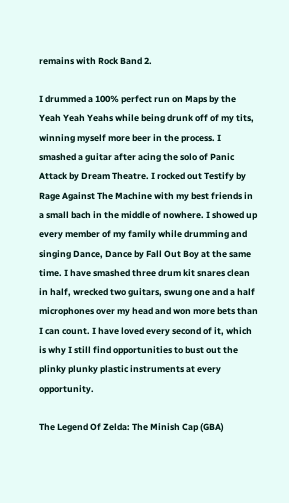remains with Rock Band 2.

I drummed a 100% perfect run on Maps by the Yeah Yeah Yeahs while being drunk off of my tits, winning myself more beer in the process. I smashed a guitar after acing the solo of Panic Attack by Dream Theatre. I rocked out Testify by Rage Against The Machine with my best friends in a small bach in the middle of nowhere. I showed up every member of my family while drumming and singing Dance, Dance by Fall Out Boy at the same time. I have smashed three drum kit snares clean in half, wrecked two guitars, swung one and a half microphones over my head and won more bets than I can count. I have loved every second of it, which is why I still find opportunities to bust out the plinky plunky plastic instruments at every opportunity.

The Legend Of Zelda: The Minish Cap (GBA)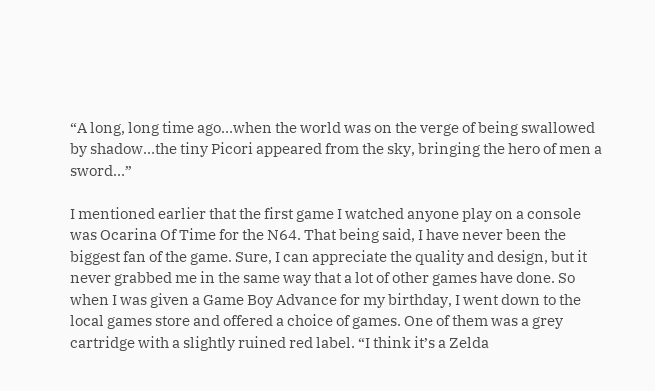“A long, long time ago…when the world was on the verge of being swallowed by shadow…the tiny Picori appeared from the sky, bringing the hero of men a sword…”

I mentioned earlier that the first game I watched anyone play on a console was Ocarina Of Time for the N64. That being said, I have never been the biggest fan of the game. Sure, I can appreciate the quality and design, but it never grabbed me in the same way that a lot of other games have done. So when I was given a Game Boy Advance for my birthday, I went down to the local games store and offered a choice of games. One of them was a grey cartridge with a slightly ruined red label. “I think it’s a Zelda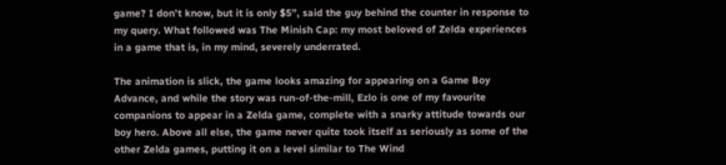game? I don’t know, but it is only $5”, said the guy behind the counter in response to my query. What followed was The Minish Cap: my most beloved of Zelda experiences in a game that is, in my mind, severely underrated.

The animation is slick, the game looks amazing for appearing on a Game Boy Advance, and while the story was run-of-the-mill, Ezlo is one of my favourite companions to appear in a Zelda game, complete with a snarky attitude towards our boy hero. Above all else, the game never quite took itself as seriously as some of the other Zelda games, putting it on a level similar to The Wind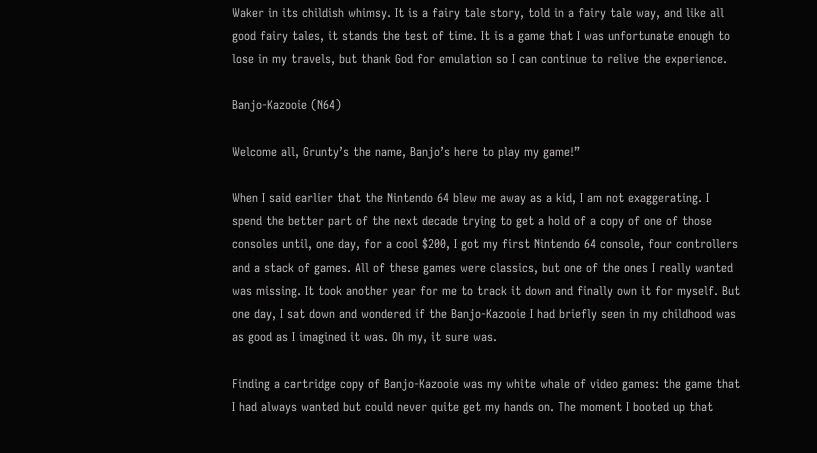Waker in its childish whimsy. It is a fairy tale story, told in a fairy tale way, and like all good fairy tales, it stands the test of time. It is a game that I was unfortunate enough to lose in my travels, but thank God for emulation so I can continue to relive the experience.

Banjo-Kazooie (N64)

Welcome all, Grunty’s the name, Banjo’s here to play my game!”

When I said earlier that the Nintendo 64 blew me away as a kid, I am not exaggerating. I spend the better part of the next decade trying to get a hold of a copy of one of those consoles until, one day, for a cool $200, I got my first Nintendo 64 console, four controllers and a stack of games. All of these games were classics, but one of the ones I really wanted was missing. It took another year for me to track it down and finally own it for myself. But one day, I sat down and wondered if the Banjo-Kazooie I had briefly seen in my childhood was as good as I imagined it was. Oh my, it sure was.

Finding a cartridge copy of Banjo-Kazooie was my white whale of video games: the game that I had always wanted but could never quite get my hands on. The moment I booted up that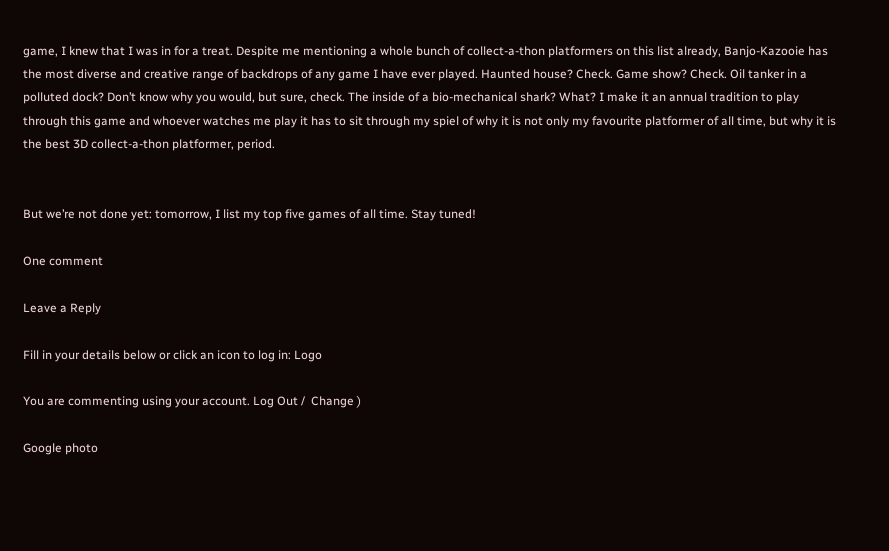game, I knew that I was in for a treat. Despite me mentioning a whole bunch of collect-a-thon platformers on this list already, Banjo-Kazooie has the most diverse and creative range of backdrops of any game I have ever played. Haunted house? Check. Game show? Check. Oil tanker in a polluted dock? Don’t know why you would, but sure, check. The inside of a bio-mechanical shark? What? I make it an annual tradition to play through this game and whoever watches me play it has to sit through my spiel of why it is not only my favourite platformer of all time, but why it is the best 3D collect-a-thon platformer, period.


But we’re not done yet: tomorrow, I list my top five games of all time. Stay tuned!

One comment

Leave a Reply

Fill in your details below or click an icon to log in: Logo

You are commenting using your account. Log Out /  Change )

Google photo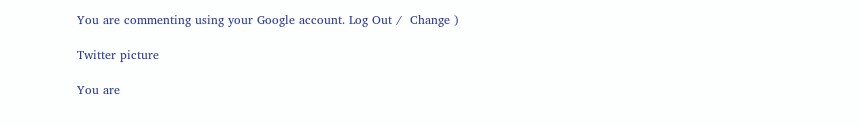You are commenting using your Google account. Log Out /  Change )

Twitter picture

You are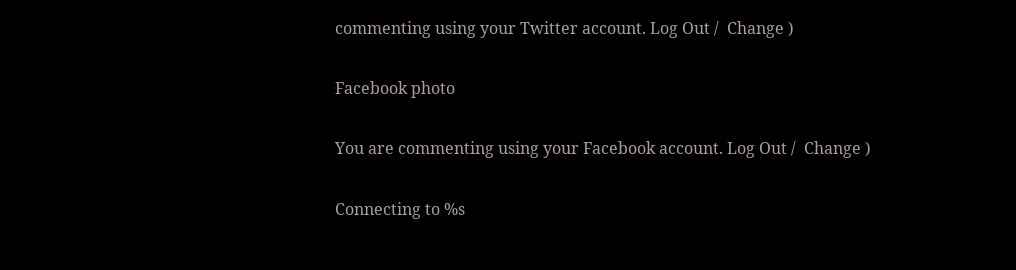commenting using your Twitter account. Log Out /  Change )

Facebook photo

You are commenting using your Facebook account. Log Out /  Change )

Connecting to %s